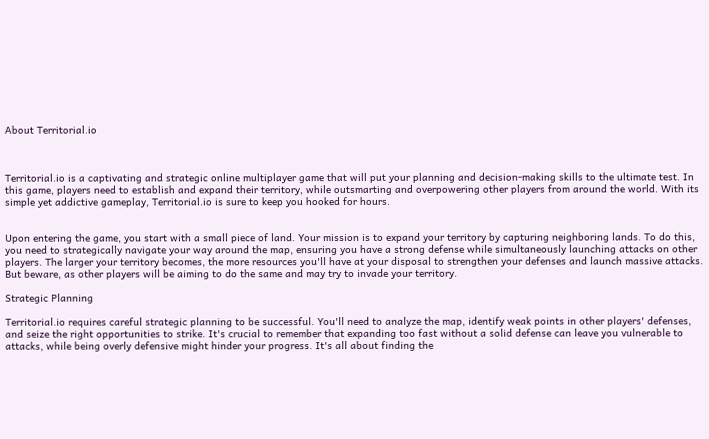About Territorial.io



Territorial.io is a captivating and strategic online multiplayer game that will put your planning and decision-making skills to the ultimate test. In this game, players need to establish and expand their territory, while outsmarting and overpowering other players from around the world. With its simple yet addictive gameplay, Territorial.io is sure to keep you hooked for hours.


Upon entering the game, you start with a small piece of land. Your mission is to expand your territory by capturing neighboring lands. To do this, you need to strategically navigate your way around the map, ensuring you have a strong defense while simultaneously launching attacks on other players. The larger your territory becomes, the more resources you'll have at your disposal to strengthen your defenses and launch massive attacks. But beware, as other players will be aiming to do the same and may try to invade your territory.

Strategic Planning

Territorial.io requires careful strategic planning to be successful. You'll need to analyze the map, identify weak points in other players' defenses, and seize the right opportunities to strike. It's crucial to remember that expanding too fast without a solid defense can leave you vulnerable to attacks, while being overly defensive might hinder your progress. It's all about finding the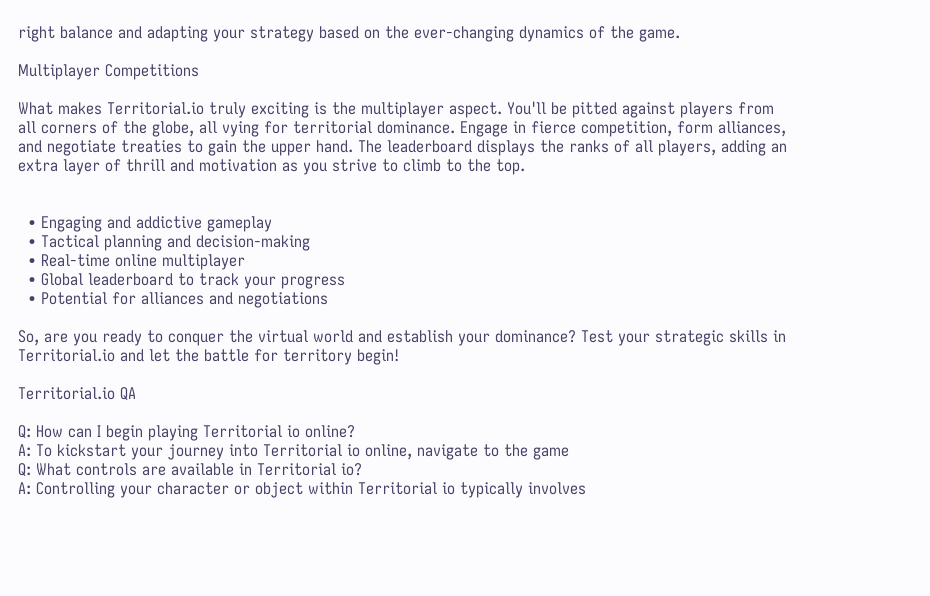right balance and adapting your strategy based on the ever-changing dynamics of the game.

Multiplayer Competitions

What makes Territorial.io truly exciting is the multiplayer aspect. You'll be pitted against players from all corners of the globe, all vying for territorial dominance. Engage in fierce competition, form alliances, and negotiate treaties to gain the upper hand. The leaderboard displays the ranks of all players, adding an extra layer of thrill and motivation as you strive to climb to the top.


  • Engaging and addictive gameplay
  • Tactical planning and decision-making
  • Real-time online multiplayer
  • Global leaderboard to track your progress
  • Potential for alliances and negotiations

So, are you ready to conquer the virtual world and establish your dominance? Test your strategic skills in Territorial.io and let the battle for territory begin!

Territorial.io QA

Q: How can I begin playing Territorial io online?
A: To kickstart your journey into Territorial io online, navigate to the game
Q: What controls are available in Territorial io?
A: Controlling your character or object within Territorial io typically involves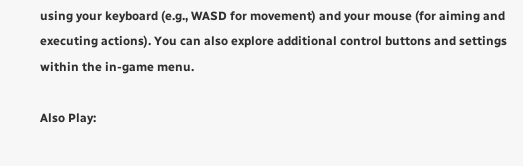using your keyboard (e.g., WASD for movement) and your mouse (for aiming and executing actions). You can also explore additional control buttons and settings within the in-game menu.

Also Play: